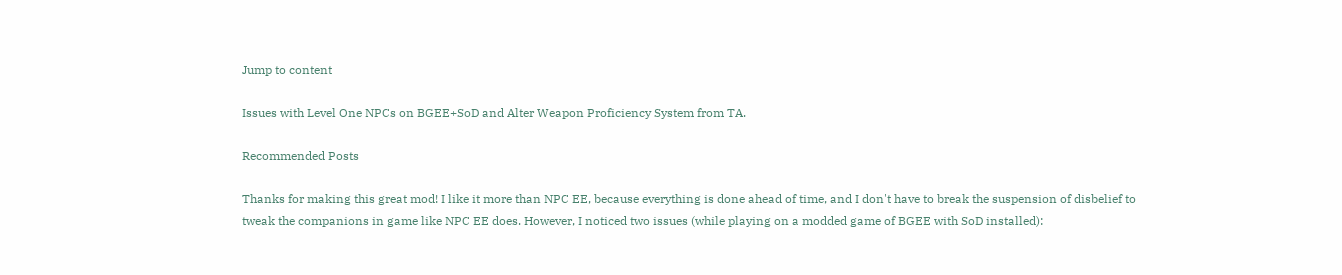Jump to content

Issues with Level One NPCs on BGEE+SoD and Alter Weapon Proficiency System from TA.

Recommended Posts

Thanks for making this great mod! I like it more than NPC EE, because everything is done ahead of time, and I don't have to break the suspension of disbelief to tweak the companions in game like NPC EE does. However, I noticed two issues (while playing on a modded game of BGEE with SoD installed):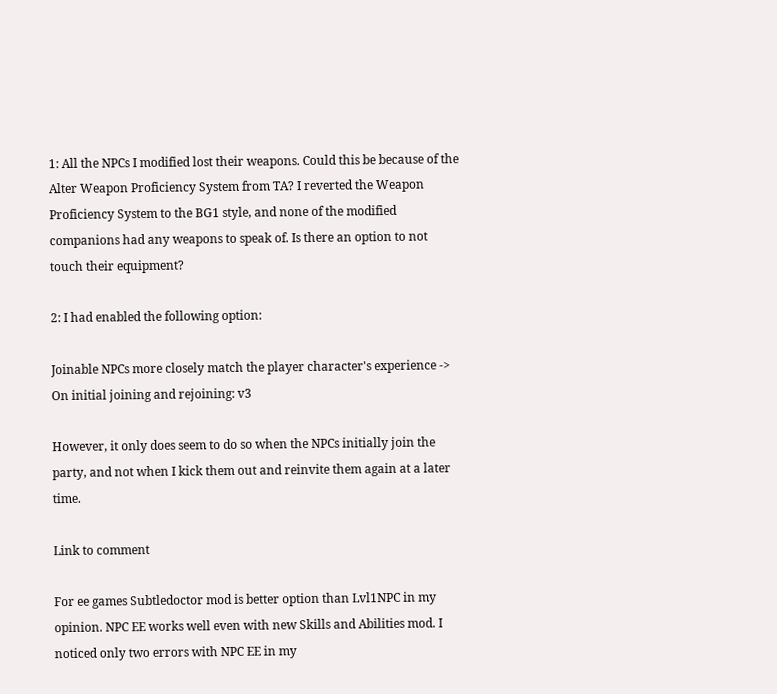1: All the NPCs I modified lost their weapons. Could this be because of the Alter Weapon Proficiency System from TA? I reverted the Weapon Proficiency System to the BG1 style, and none of the modified companions had any weapons to speak of. Is there an option to not touch their equipment?

2: I had enabled the following option:

Joinable NPCs more closely match the player character's experience -> On initial joining and rejoining: v3

However, it only does seem to do so when the NPCs initially join the party, and not when I kick them out and reinvite them again at a later time.

Link to comment

For ee games Subtledoctor mod is better option than Lvl1NPC in my opinion. NPC EE works well even with new Skills and Abilities mod. I noticed only two errors with NPC EE in my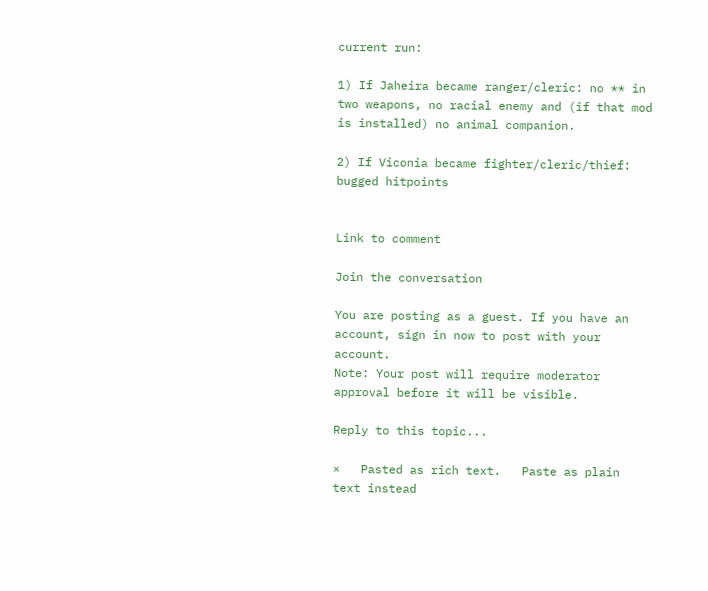current run:

1) If Jaheira became ranger/cleric: no ** in two weapons, no racial enemy and (if that mod is installed) no animal companion.

2) If Viconia became fighter/cleric/thief: bugged hitpoints


Link to comment

Join the conversation

You are posting as a guest. If you have an account, sign in now to post with your account.
Note: Your post will require moderator approval before it will be visible.

Reply to this topic...

×   Pasted as rich text.   Paste as plain text instead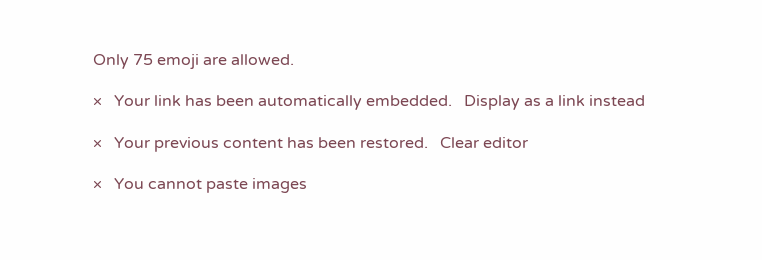Only 75 emoji are allowed.

×   Your link has been automatically embedded.   Display as a link instead

×   Your previous content has been restored.   Clear editor

×   You cannot paste images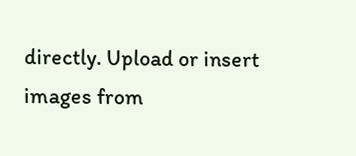directly. Upload or insert images from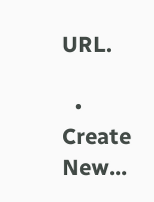URL.

  • Create New...